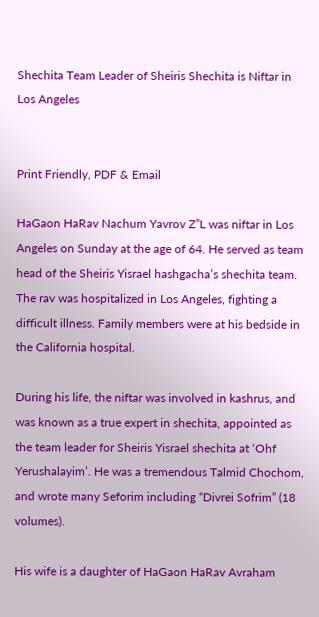Shechita Team Leader of Sheiris Shechita is Niftar in Los Angeles


Print Friendly, PDF & Email

HaGaon HaRav Nachum Yavrov Z”L was niftar in Los Angeles on Sunday at the age of 64. He served as team head of the Sheiris Yisrael hashgacha’s shechita team. The rav was hospitalized in Los Angeles, fighting a difficult illness. Family members were at his bedside in the California hospital.

During his life, the niftar was involved in kashrus, and was known as a true expert in shechita, appointed as the team leader for Sheiris Yisrael shechita at ‘Ohf Yerushalayim’. He was a tremendous Talmid Chochom, and wrote many Seforim including “Divrei Sofrim” (18 volumes).

His wife is a daughter of HaGaon HaRav Avraham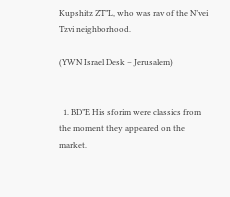Kupshitz ZT”L, who was rav of the N’vei Tzvi neighborhood.

(YWN Israel Desk – Jerusalem)


  1. BD”E His sforim were classics from the moment they appeared on the market.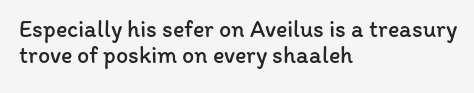Especially his sefer on Aveilus is a treasury trove of poskim on every shaaleh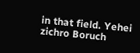in that field. Yehei zichro Boruch